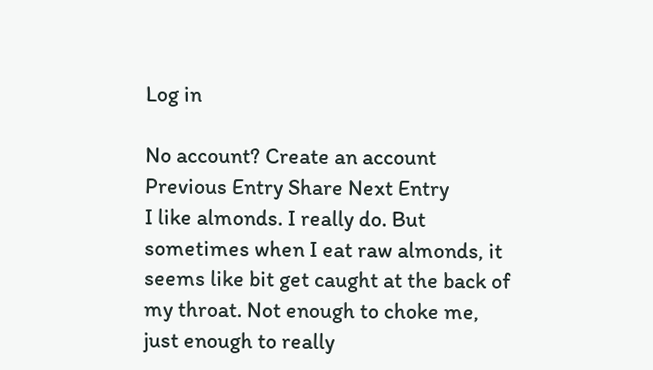Log in

No account? Create an account
Previous Entry Share Next Entry
I like almonds. I really do. But sometimes when I eat raw almonds, it seems like bit get caught at the back of my throat. Not enough to choke me, just enough to really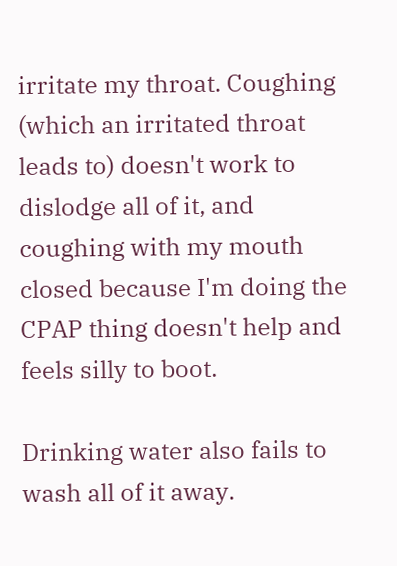irritate my throat. Coughing (which an irritated throat leads to) doesn't work to dislodge all of it, and coughing with my mouth closed because I'm doing the CPAP thing doesn't help and feels silly to boot.

Drinking water also fails to wash all of it away.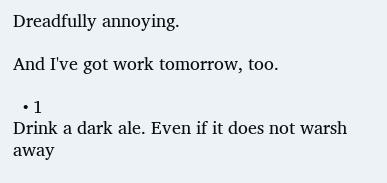Dreadfully annoying.

And I've got work tomorrow, too.

  • 1
Drink a dark ale. Even if it does not warsh away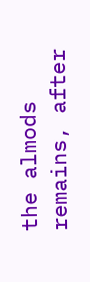the almods remains, after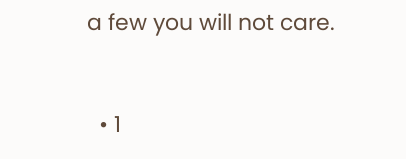a few you will not care.


  • 1